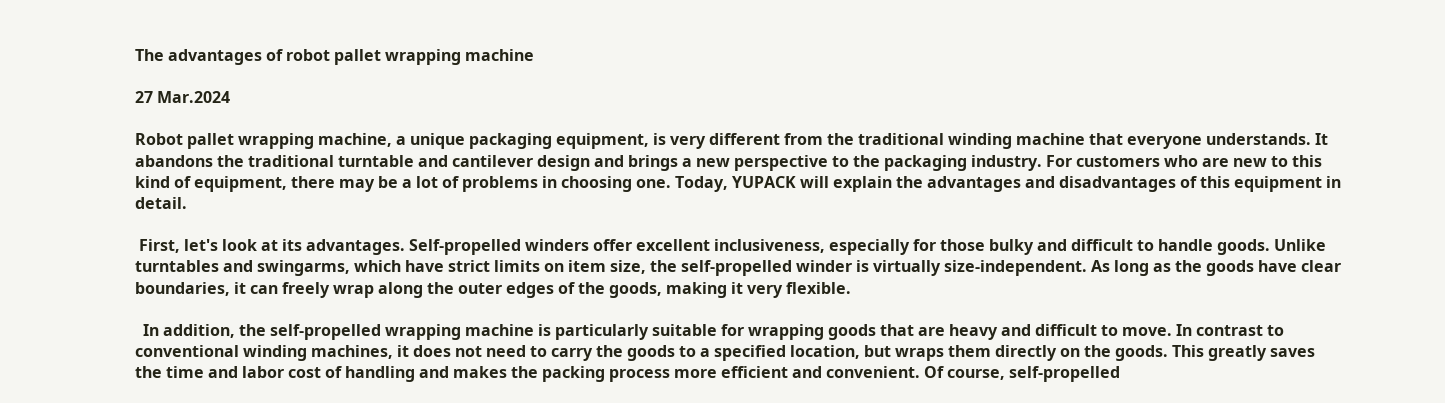The advantages of robot pallet wrapping machine

27 Mar.2024

Robot pallet wrapping machine, a unique packaging equipment, is very different from the traditional winding machine that everyone understands. It abandons the traditional turntable and cantilever design and brings a new perspective to the packaging industry. For customers who are new to this kind of equipment, there may be a lot of problems in choosing one. Today, YUPACK will explain the advantages and disadvantages of this equipment in detail.

 First, let's look at its advantages. Self-propelled winders offer excellent inclusiveness, especially for those bulky and difficult to handle goods. Unlike turntables and swingarms, which have strict limits on item size, the self-propelled winder is virtually size-independent. As long as the goods have clear boundaries, it can freely wrap along the outer edges of the goods, making it very flexible.

  In addition, the self-propelled wrapping machine is particularly suitable for wrapping goods that are heavy and difficult to move. In contrast to conventional winding machines, it does not need to carry the goods to a specified location, but wraps them directly on the goods. This greatly saves the time and labor cost of handling and makes the packing process more efficient and convenient. Of course, self-propelled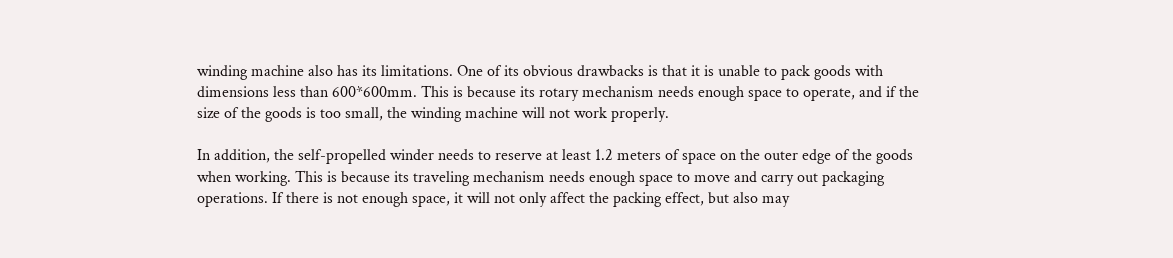winding machine also has its limitations. One of its obvious drawbacks is that it is unable to pack goods with dimensions less than 600*600mm. This is because its rotary mechanism needs enough space to operate, and if the size of the goods is too small, the winding machine will not work properly.

In addition, the self-propelled winder needs to reserve at least 1.2 meters of space on the outer edge of the goods when working. This is because its traveling mechanism needs enough space to move and carry out packaging operations. If there is not enough space, it will not only affect the packing effect, but also may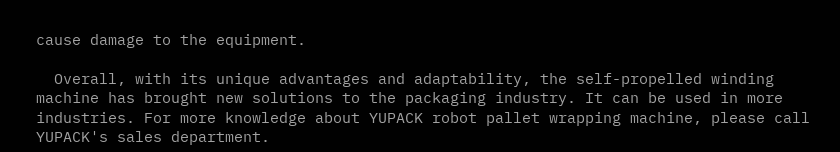cause damage to the equipment.

  Overall, with its unique advantages and adaptability, the self-propelled winding machine has brought new solutions to the packaging industry. It can be used in more industries. For more knowledge about YUPACK robot pallet wrapping machine, please call YUPACK's sales department.